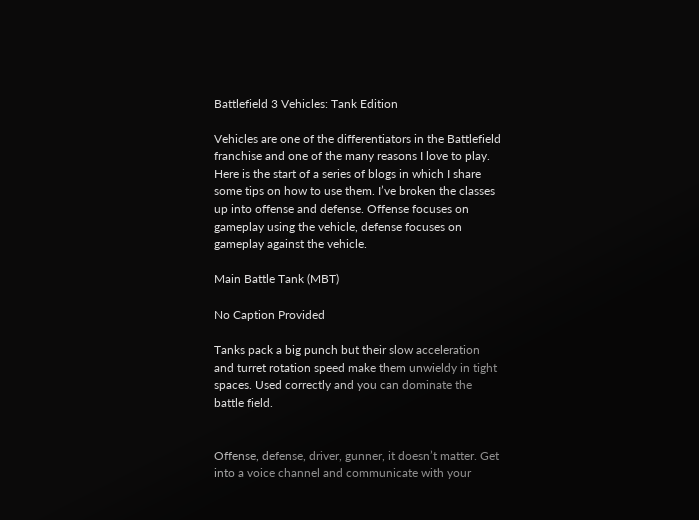Battlefield 3 Vehicles: Tank Edition

Vehicles are one of the differentiators in the Battlefield franchise and one of the many reasons I love to play. Here is the start of a series of blogs in which I share some tips on how to use them. I’ve broken the classes up into offense and defense. Offense focuses on gameplay using the vehicle, defense focuses on gameplay against the vehicle.

Main Battle Tank (MBT)

No Caption Provided

Tanks pack a big punch but their slow acceleration and turret rotation speed make them unwieldy in tight spaces. Used correctly and you can dominate the battle field.


Offense, defense, driver, gunner, it doesn’t matter. Get into a voice channel and communicate with your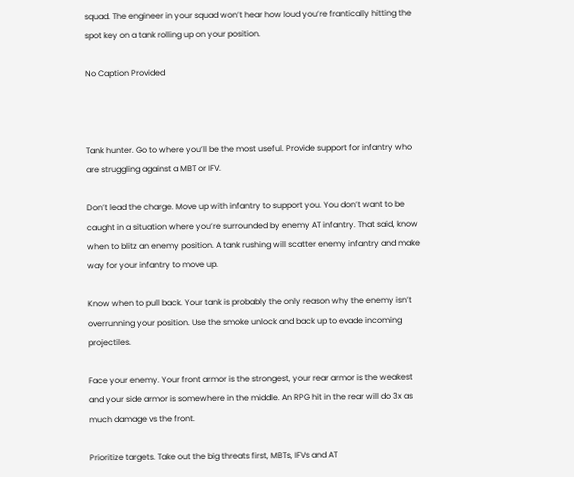squad. The engineer in your squad won’t hear how loud you’re frantically hitting the spot key on a tank rolling up on your position.

No Caption Provided



Tank hunter. Go to where you’ll be the most useful. Provide support for infantry who are struggling against a MBT or IFV.

Don’t lead the charge. Move up with infantry to support you. You don’t want to be caught in a situation where you’re surrounded by enemy AT infantry. That said, know when to blitz an enemy position. A tank rushing will scatter enemy infantry and make way for your infantry to move up.

Know when to pull back. Your tank is probably the only reason why the enemy isn’t overrunning your position. Use the smoke unlock and back up to evade incoming projectiles.

Face your enemy. Your front armor is the strongest, your rear armor is the weakest and your side armor is somewhere in the middle. An RPG hit in the rear will do 3x as much damage vs the front.

Prioritize targets. Take out the big threats first, MBTs, IFVs and AT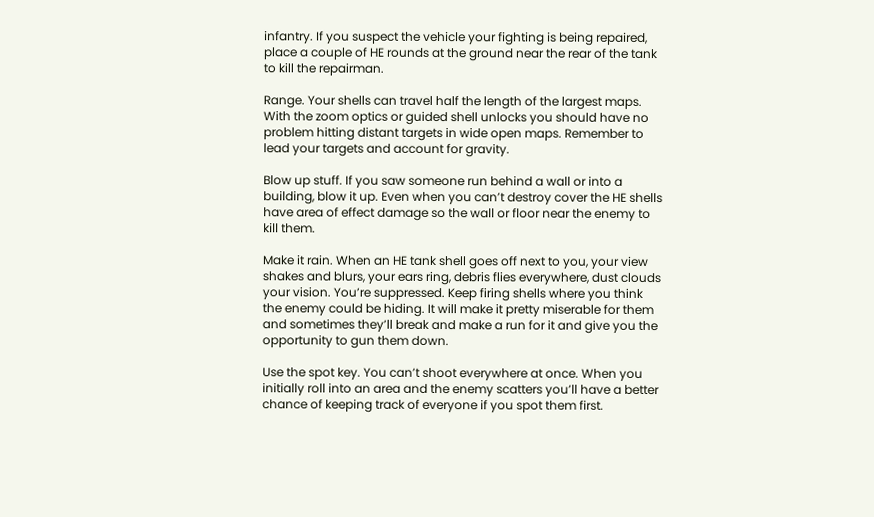infantry. If you suspect the vehicle your fighting is being repaired, place a couple of HE rounds at the ground near the rear of the tank to kill the repairman.

Range. Your shells can travel half the length of the largest maps. With the zoom optics or guided shell unlocks you should have no problem hitting distant targets in wide open maps. Remember to lead your targets and account for gravity.

Blow up stuff. If you saw someone run behind a wall or into a building, blow it up. Even when you can’t destroy cover the HE shells have area of effect damage so the wall or floor near the enemy to kill them.

Make it rain. When an HE tank shell goes off next to you, your view shakes and blurs, your ears ring, debris flies everywhere, dust clouds your vision. You’re suppressed. Keep firing shells where you think the enemy could be hiding. It will make it pretty miserable for them and sometimes they’ll break and make a run for it and give you the opportunity to gun them down.

Use the spot key. You can’t shoot everywhere at once. When you initially roll into an area and the enemy scatters you’ll have a better chance of keeping track of everyone if you spot them first.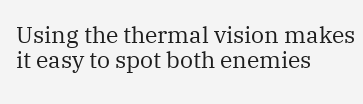Using the thermal vision makes it easy to spot both enemies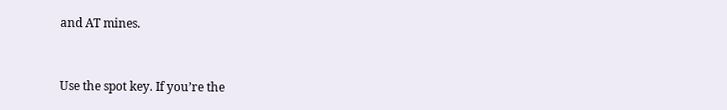and AT mines.


Use the spot key. If you’re the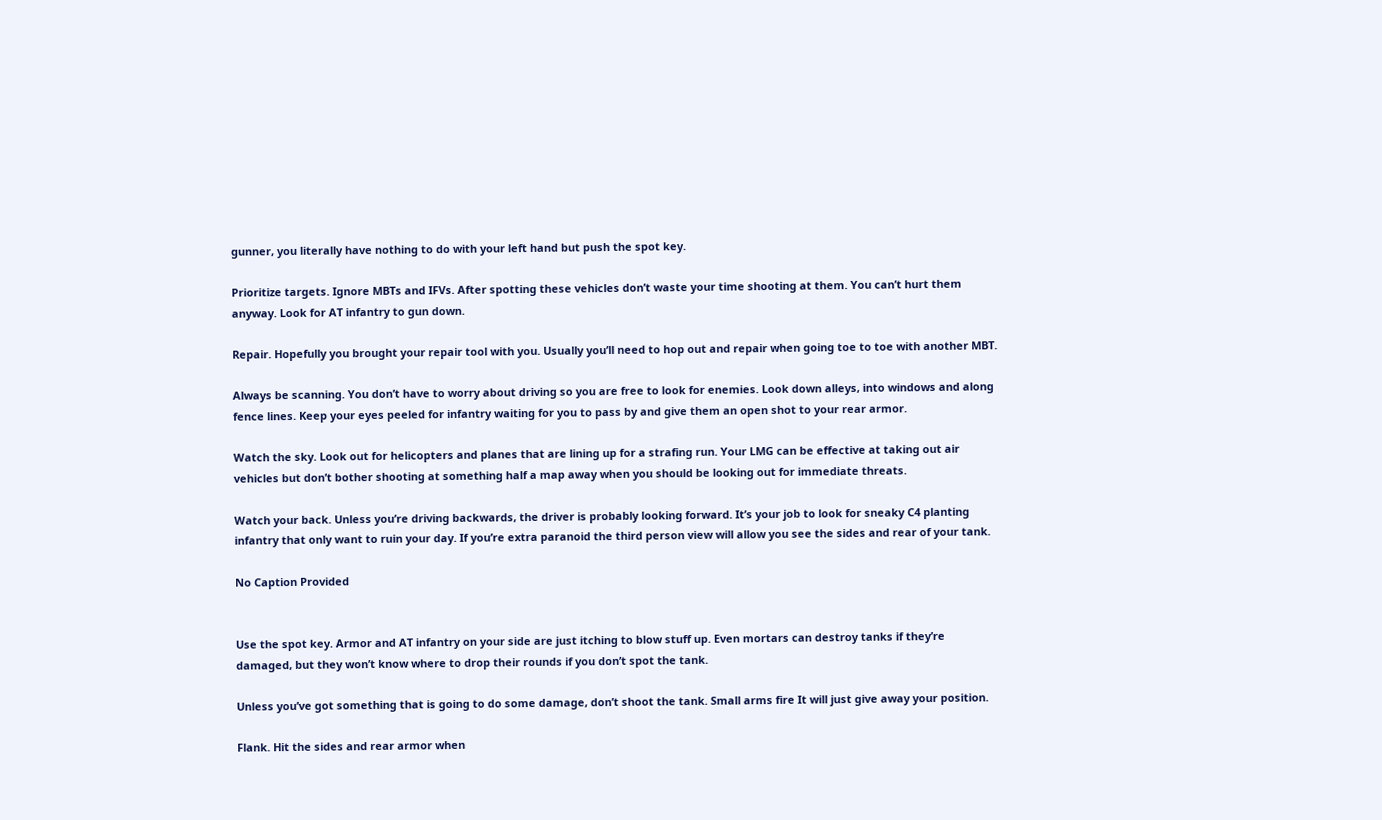gunner, you literally have nothing to do with your left hand but push the spot key.

Prioritize targets. Ignore MBTs and IFVs. After spotting these vehicles don’t waste your time shooting at them. You can’t hurt them anyway. Look for AT infantry to gun down.

Repair. Hopefully you brought your repair tool with you. Usually you’ll need to hop out and repair when going toe to toe with another MBT.

Always be scanning. You don’t have to worry about driving so you are free to look for enemies. Look down alleys, into windows and along fence lines. Keep your eyes peeled for infantry waiting for you to pass by and give them an open shot to your rear armor.

Watch the sky. Look out for helicopters and planes that are lining up for a strafing run. Your LMG can be effective at taking out air vehicles but don’t bother shooting at something half a map away when you should be looking out for immediate threats.

Watch your back. Unless you’re driving backwards, the driver is probably looking forward. It’s your job to look for sneaky C4 planting infantry that only want to ruin your day. If you’re extra paranoid the third person view will allow you see the sides and rear of your tank.

No Caption Provided


Use the spot key. Armor and AT infantry on your side are just itching to blow stuff up. Even mortars can destroy tanks if they’re damaged, but they won’t know where to drop their rounds if you don’t spot the tank.

Unless you’ve got something that is going to do some damage, don’t shoot the tank. Small arms fire It will just give away your position.

Flank. Hit the sides and rear armor when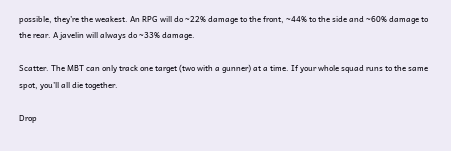possible, they’re the weakest. An RPG will do ~22% damage to the front, ~44% to the side and ~60% damage to the rear. A javelin will always do ~33% damage.

Scatter. The MBT can only track one target (two with a gunner) at a time. If your whole squad runs to the same spot, you’ll all die together.

Drop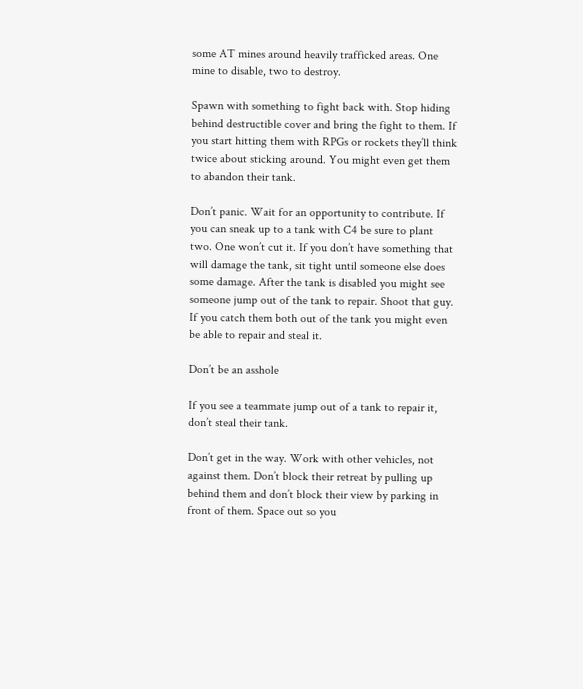some AT mines around heavily trafficked areas. One mine to disable, two to destroy.

Spawn with something to fight back with. Stop hiding behind destructible cover and bring the fight to them. If you start hitting them with RPGs or rockets they’ll think twice about sticking around. You might even get them to abandon their tank.

Don’t panic. Wait for an opportunity to contribute. If you can sneak up to a tank with C4 be sure to plant two. One won’t cut it. If you don’t have something that will damage the tank, sit tight until someone else does some damage. After the tank is disabled you might see someone jump out of the tank to repair. Shoot that guy. If you catch them both out of the tank you might even be able to repair and steal it.

Don’t be an asshole

If you see a teammate jump out of a tank to repair it, don’t steal their tank.

Don’t get in the way. Work with other vehicles, not against them. Don’t block their retreat by pulling up behind them and don’t block their view by parking in front of them. Space out so you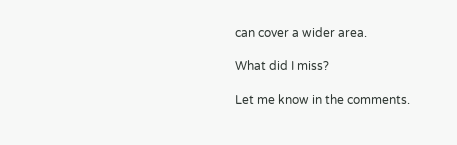can cover a wider area.

What did I miss?

Let me know in the comments.